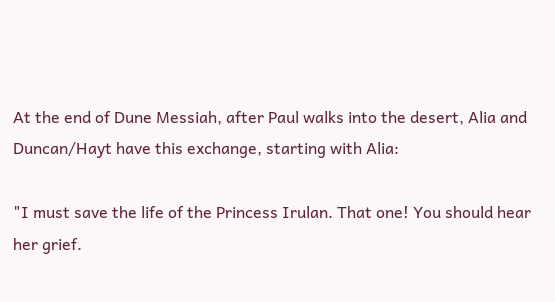At the end of Dune Messiah, after Paul walks into the desert, Alia and Duncan/Hayt have this exchange, starting with Alia:

"I must save the life of the Princess Irulan. That one! You should hear her grief.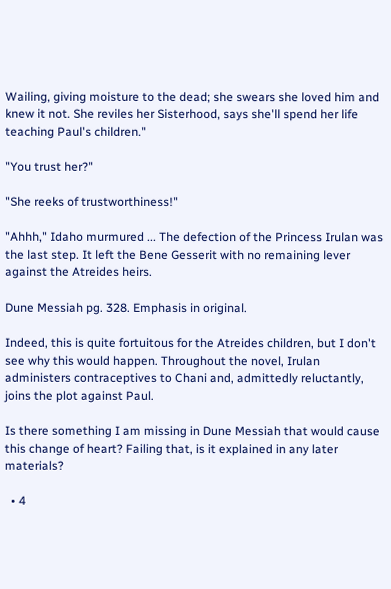Wailing, giving moisture to the dead; she swears she loved him and knew it not. She reviles her Sisterhood, says she'll spend her life teaching Paul's children."

"You trust her?"

"She reeks of trustworthiness!"

"Ahhh," Idaho murmured ... The defection of the Princess Irulan was the last step. It left the Bene Gesserit with no remaining lever against the Atreides heirs.

Dune Messiah pg. 328. Emphasis in original.

Indeed, this is quite fortuitous for the Atreides children, but I don't see why this would happen. Throughout the novel, Irulan administers contraceptives to Chani and, admittedly reluctantly, joins the plot against Paul.

Is there something I am missing in Dune Messiah that would cause this change of heart? Failing that, is it explained in any later materials?

  • 4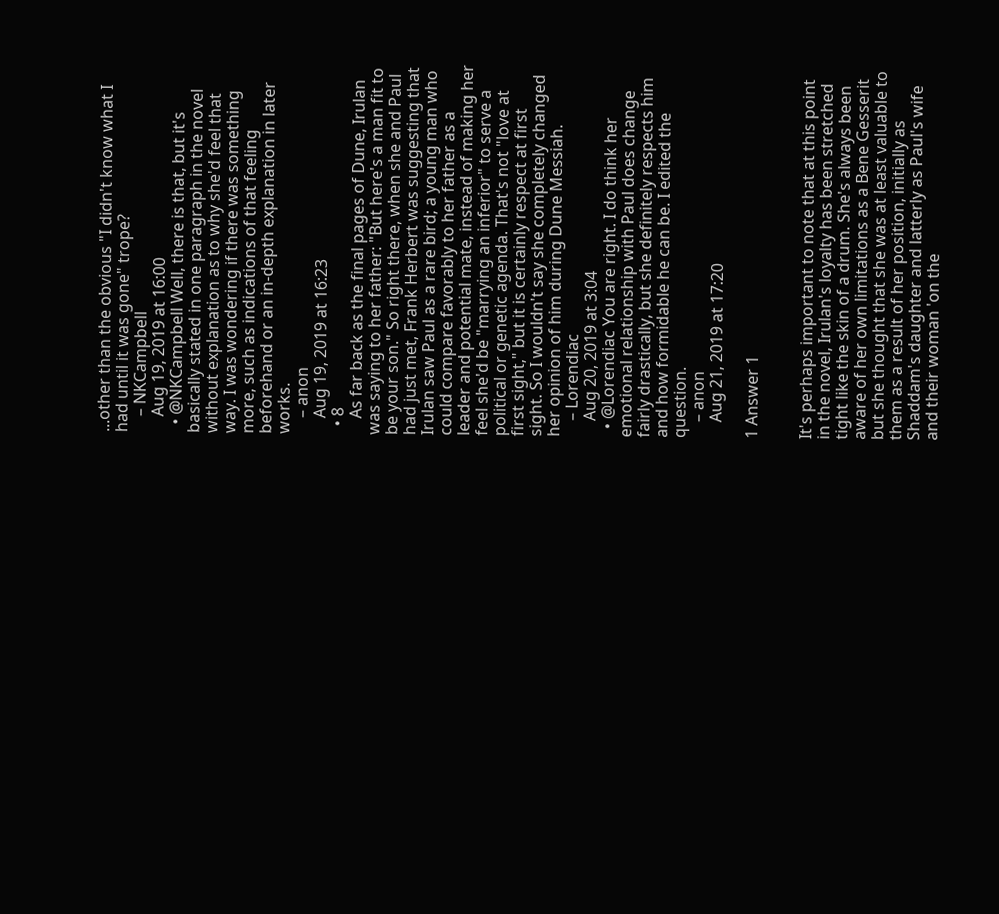...other than the obvious "I didn't know what I had until it was gone" trope?
    – NKCampbell
    Aug 19, 2019 at 16:00
  • @NKCampbell Well, there is that, but it's basically stated in one paragraph in the novel without explanation as to why she'd feel that way. I was wondering if there was something more, such as indications of that feeling beforehand or an in-depth explanation in later works.
    – anon
    Aug 19, 2019 at 16:23
  • 8
    As far back as the final pages of Dune, Irulan was saying to her father: "But here's a man fit to be your son." So right there, when she and Paul had just met, Frank Herbert was suggesting that Irulan saw Paul as a rare bird; a young man who could compare favorably to her father as a leader and potential mate, instead of making her feel she'd be "marrying an inferior" to serve a political or genetic agenda. That's not "love at first sight," but it is certainly respect at first sight. So I wouldn't say she completely changed her opinion of him during Dune Messiah.
    – Lorendiac
    Aug 20, 2019 at 3:04
  • @Lorendiac You are right. I do think her emotional relationship with Paul does change fairly drastically, but she definitely respects him and how formidable he can be. I edited the question.
    – anon
    Aug 21, 2019 at 17:20

1 Answer 1


It's perhaps important to note that at this point in the novel, Irulan's loyalty has been stretched tight like the skin of a drum. She's always been aware of her own limitations as a Bene Gesserit but she thought that she was at least valuable to them as a result of her position, initially as Shaddam's daughter and latterly as Paul's wife and their woman 'on the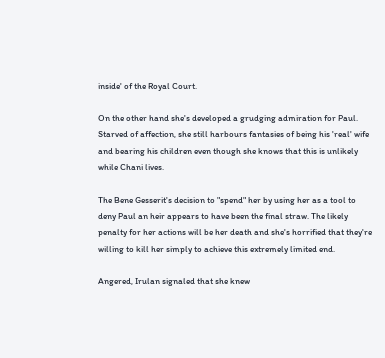inside' of the Royal Court.

On the other hand she's developed a grudging admiration for Paul. Starved of affection, she still harbours fantasies of being his 'real' wife and bearing his children even though she knows that this is unlikely while Chani lives.

The Bene Gesserit's decision to "spend" her by using her as a tool to deny Paul an heir appears to have been the final straw. The likely penalty for her actions will be her death and she's horrified that they're willing to kill her simply to achieve this extremely limited end.

Angered, Irulan signaled that she knew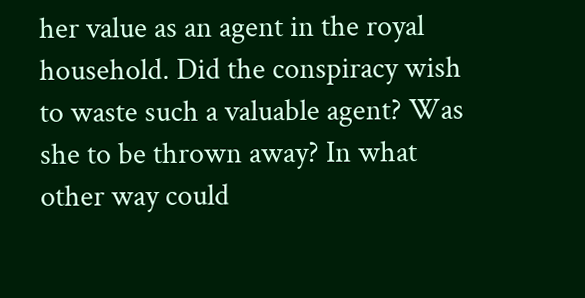her value as an agent in the royal household. Did the conspiracy wish to waste such a valuable agent? Was she to be thrown away? In what other way could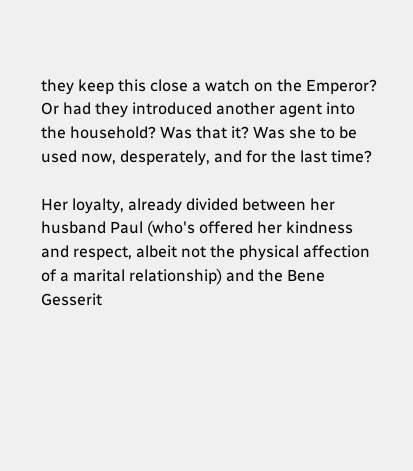they keep this close a watch on the Emperor? Or had they introduced another agent into the household? Was that it? Was she to be used now, desperately, and for the last time?

Her loyalty, already divided between her husband Paul (who's offered her kindness and respect, albeit not the physical affection of a marital relationship) and the Bene Gesserit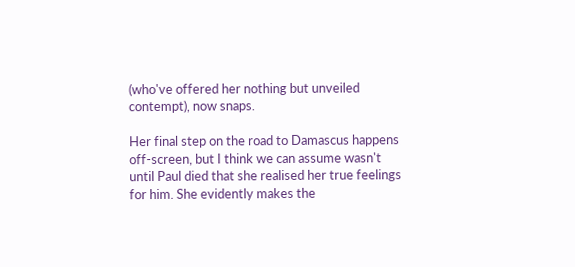(who've offered her nothing but unveiled contempt), now snaps.

Her final step on the road to Damascus happens off-screen, but I think we can assume wasn't until Paul died that she realised her true feelings for him. She evidently makes the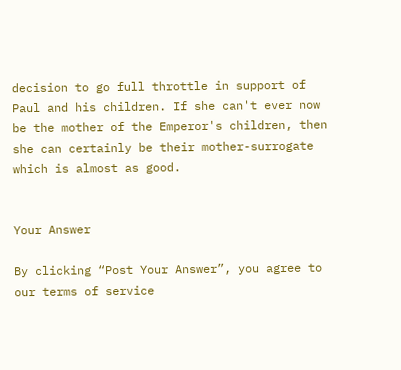decision to go full throttle in support of Paul and his children. If she can't ever now be the mother of the Emperor's children, then she can certainly be their mother-surrogate which is almost as good.


Your Answer

By clicking “Post Your Answer”, you agree to our terms of service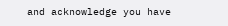and acknowledge you have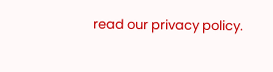read our privacy policy.